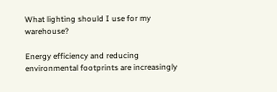What lighting should I use for my warehouse?

Energy efficiency and reducing environmental footprints are increasingly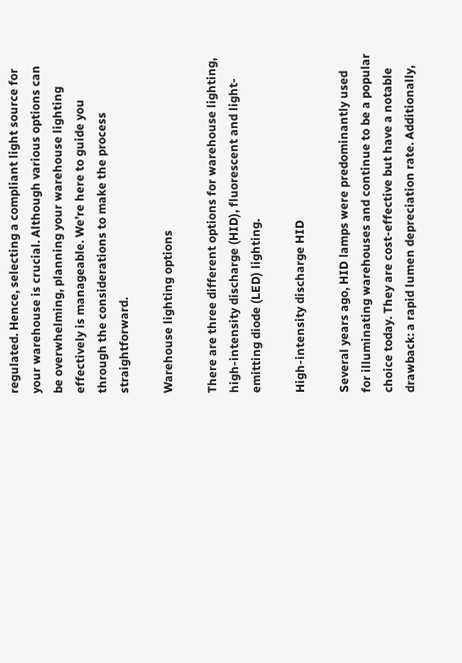regulated. Hence, selecting a compliant light source for your warehouse is crucial. Although various options can be overwhelming, planning your warehouse lighting effectively is manageable. We’re here to guide you through the considerations to make the process straightforward.

Warehouse lighting options

There are three different options for warehouse lighting, high-intensity discharge (HID), fluorescent and light-emitting diode (LED) lighting.

High-intensity discharge HID

Several years ago, HID lamps were predominantly used for illuminating warehouses and continue to be a popular choice today. They are cost-effective but have a notable drawback: a rapid lumen depreciation rate. Additionally,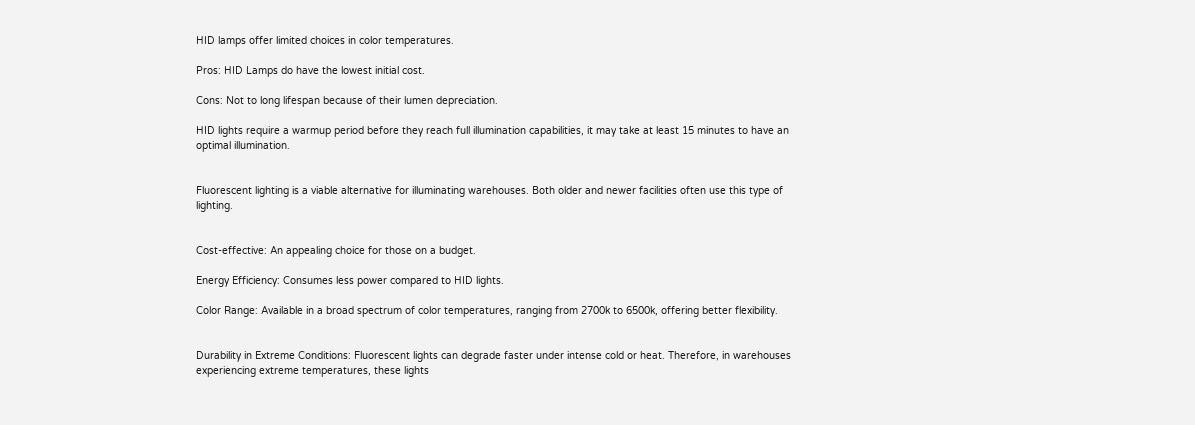HID lamps offer limited choices in color temperatures.

Pros: HID Lamps do have the lowest initial cost.

Cons: Not to long lifespan because of their lumen depreciation.

HID lights require a warmup period before they reach full illumination capabilities, it may take at least 15 minutes to have an optimal illumination.


Fluorescent lighting is a viable alternative for illuminating warehouses. Both older and newer facilities often use this type of lighting.


Cost-effective: An appealing choice for those on a budget.

Energy Efficiency: Consumes less power compared to HID lights.

Color Range: Available in a broad spectrum of color temperatures, ranging from 2700k to 6500k, offering better flexibility.


Durability in Extreme Conditions: Fluorescent lights can degrade faster under intense cold or heat. Therefore, in warehouses experiencing extreme temperatures, these lights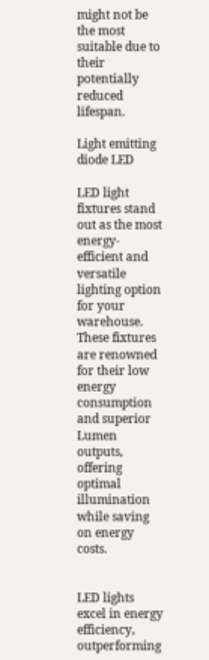might not be the most suitable due to their potentially reduced lifespan.

Light emitting diode LED

LED light fixtures stand out as the most energy-efficient and versatile lighting option for your warehouse. These fixtures are renowned for their low energy consumption and superior Lumen outputs, offering optimal illumination while saving on energy costs.


LED lights excel in energy efficiency, outperforming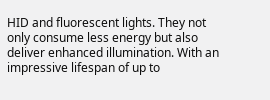HID and fluorescent lights. They not only consume less energy but also deliver enhanced illumination. With an impressive lifespan of up to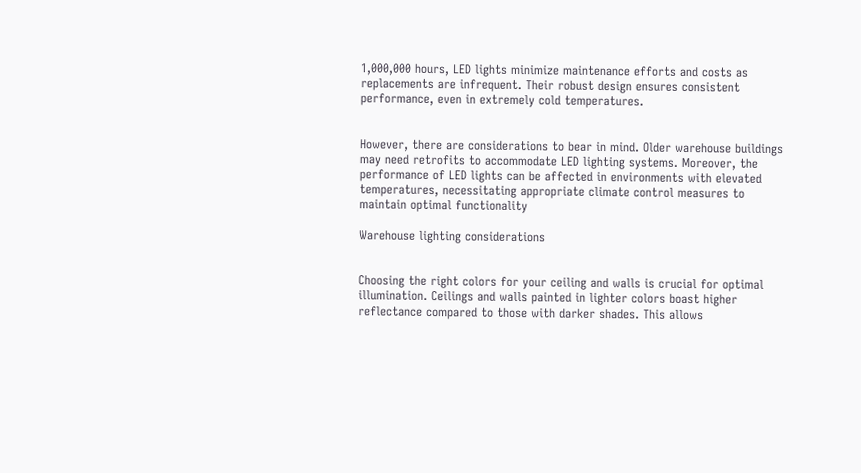1,000,000 hours, LED lights minimize maintenance efforts and costs as replacements are infrequent. Their robust design ensures consistent performance, even in extremely cold temperatures.


However, there are considerations to bear in mind. Older warehouse buildings may need retrofits to accommodate LED lighting systems. Moreover, the performance of LED lights can be affected in environments with elevated temperatures, necessitating appropriate climate control measures to maintain optimal functionality

Warehouse lighting considerations


Choosing the right colors for your ceiling and walls is crucial for optimal illumination. Ceilings and walls painted in lighter colors boast higher reflectance compared to those with darker shades. This allows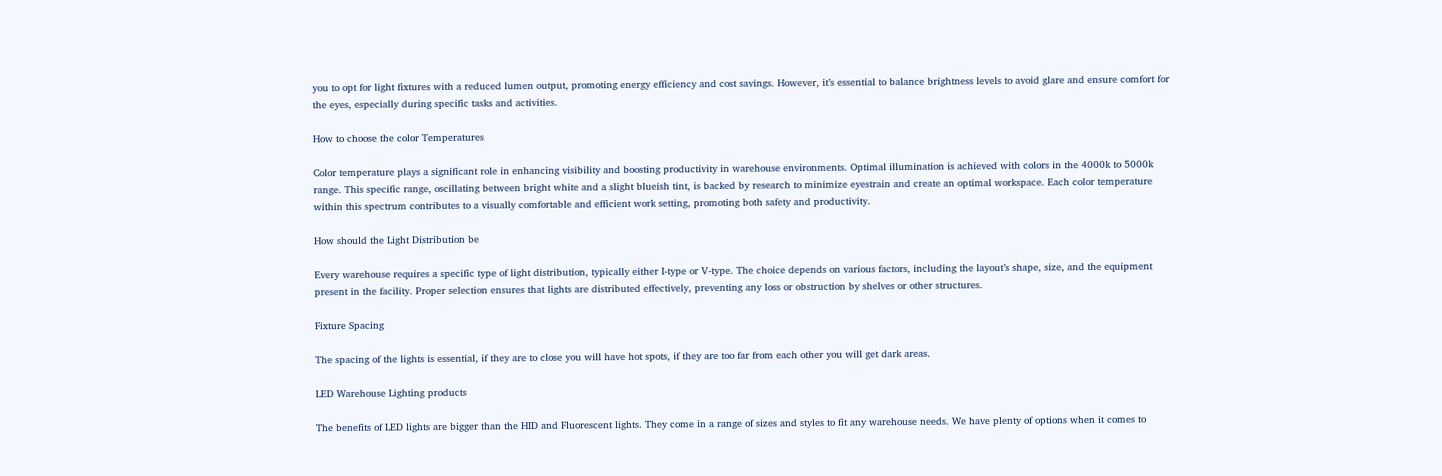you to opt for light fixtures with a reduced lumen output, promoting energy efficiency and cost savings. However, it’s essential to balance brightness levels to avoid glare and ensure comfort for the eyes, especially during specific tasks and activities.

How to choose the color Temperatures

Color temperature plays a significant role in enhancing visibility and boosting productivity in warehouse environments. Optimal illumination is achieved with colors in the 4000k to 5000k range. This specific range, oscillating between bright white and a slight blueish tint, is backed by research to minimize eyestrain and create an optimal workspace. Each color temperature within this spectrum contributes to a visually comfortable and efficient work setting, promoting both safety and productivity.

How should the Light Distribution be

Every warehouse requires a specific type of light distribution, typically either I-type or V-type. The choice depends on various factors, including the layout’s shape, size, and the equipment present in the facility. Proper selection ensures that lights are distributed effectively, preventing any loss or obstruction by shelves or other structures.

Fixture Spacing

The spacing of the lights is essential, if they are to close you will have hot spots, if they are too far from each other you will get dark areas.

LED Warehouse Lighting products

The benefits of LED lights are bigger than the HID and Fluorescent lights. They come in a range of sizes and styles to fit any warehouse needs. We have plenty of options when it comes to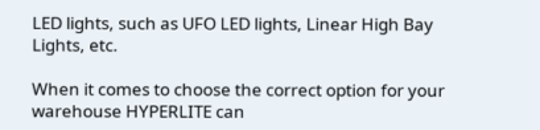LED lights, such as UFO LED lights, Linear High Bay Lights, etc.

When it comes to choose the correct option for your warehouse HYPERLITE can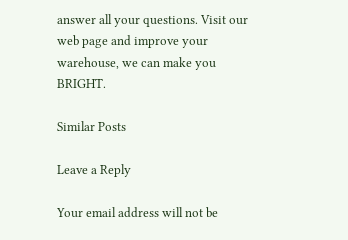answer all your questions. Visit our web page and improve your warehouse, we can make you BRIGHT.

Similar Posts

Leave a Reply

Your email address will not be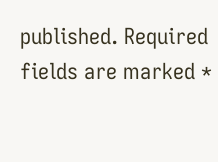published. Required fields are marked *